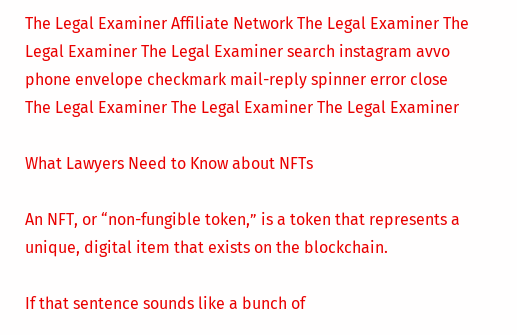The Legal Examiner Affiliate Network The Legal Examiner The Legal Examiner The Legal Examiner search instagram avvo phone envelope checkmark mail-reply spinner error close The Legal Examiner The Legal Examiner The Legal Examiner

What Lawyers Need to Know about NFTs

An NFT, or “non-fungible token,” is a token that represents a unique, digital item that exists on the blockchain.

If that sentence sounds like a bunch of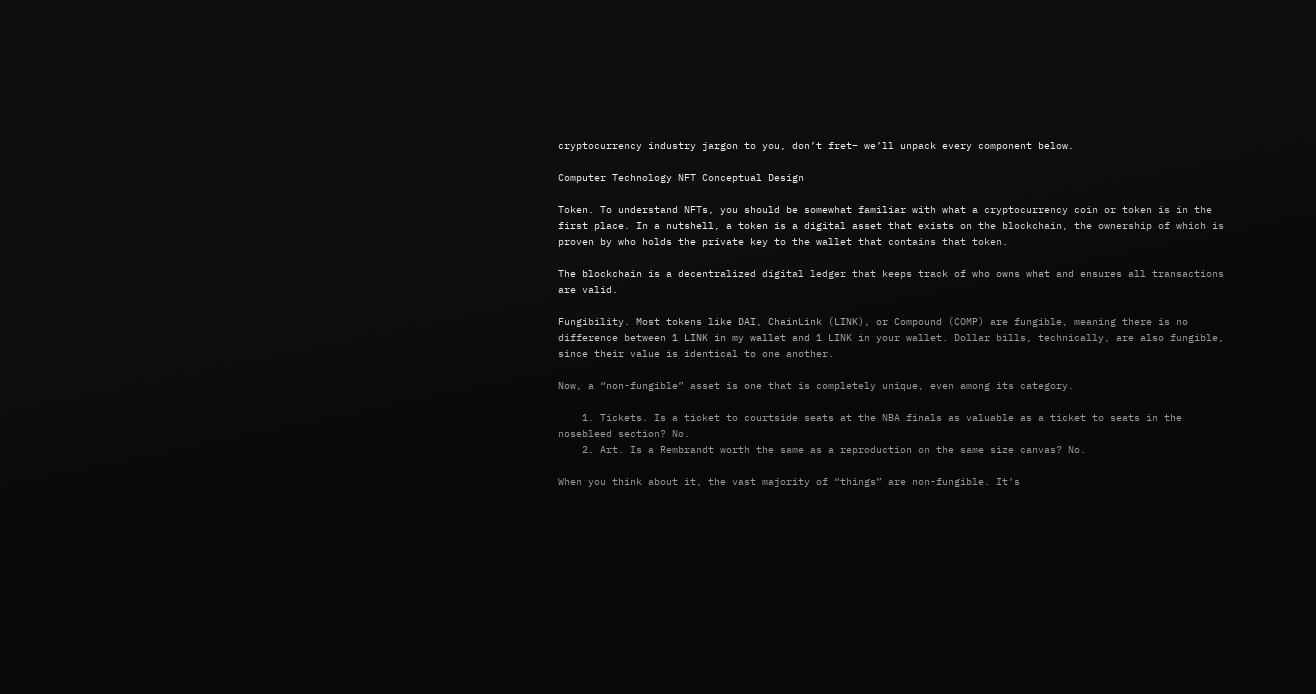cryptocurrency industry jargon to you, don’t fret– we’ll unpack every component below.

Computer Technology NFT Conceptual Design

Token. To understand NFTs, you should be somewhat familiar with what a cryptocurrency coin or token is in the first place. In a nutshell, a token is a digital asset that exists on the blockchain, the ownership of which is proven by who holds the private key to the wallet that contains that token.

The blockchain is a decentralized digital ledger that keeps track of who owns what and ensures all transactions are valid.

Fungibility. Most tokens like DAI, ChainLink (LINK), or Compound (COMP) are fungible, meaning there is no difference between 1 LINK in my wallet and 1 LINK in your wallet. Dollar bills, technically, are also fungible, since their value is identical to one another.

Now, a “non-fungible” asset is one that is completely unique, even among its category.

    1. Tickets. Is a ticket to courtside seats at the NBA finals as valuable as a ticket to seats in the nosebleed section? No.
    2. Art. Is a Rembrandt worth the same as a reproduction on the same size canvas? No.

When you think about it, the vast majority of “things” are non-fungible. It’s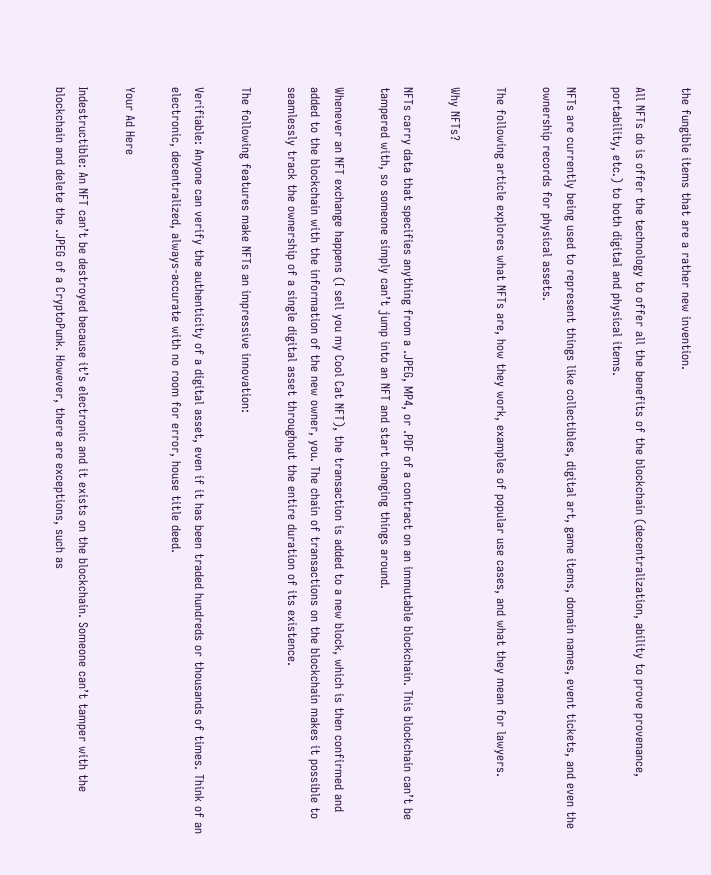the fungible items that are a rather new invention.

All NFTs do is offer the technology to offer all the benefits of the blockchain (decentralization, ability to prove provenance, portability, etc.) to both digital and physical items.

NFTs are currently being used to represent things like collectibles, digital art, game items, domain names, event tickets, and even the ownership records for physical assets.

The following article explores what NFTs are, how they work, examples of popular use cases, and what they mean for lawyers.

Why NFTs?

NFTs carry data that specifies anything from a .JPEG, MP4, or .PDF of a contract on an immutable blockchain. This blockchain can’t be tampered with, so someone simply can’t jump into an NFT and start changing things around.

Whenever an NFT exchange happens (I sell you my Cool Cat NFT), the transaction is added to a new block, which is then confirmed and added to the blockchain with the information of the new owner, you. The chain of transactions on the blockchain makes it possible to seamlessly track the ownership of a single digital asset throughout the entire duration of its existence.

The following features make NFTs an impressive innovation:

Verifiable: Anyone can verify the authenticity of a digital asset, even if it has been traded hundreds or thousands of times. Think of an electronic, decentralized, always-accurate with no room for error, house title deed.

Your Ad Here

Indestructible: An NFT can’t be destroyed because it’s electronic and it exists on the blockchain. Someone can’t tamper with the blockchain and delete the .JPEG of a CryptoPunk. However, there are exceptions, such as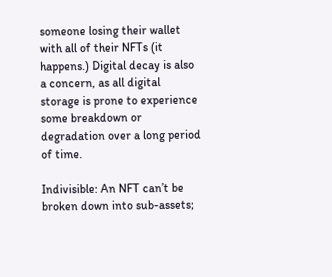someone losing their wallet with all of their NFTs (it happens.) Digital decay is also a concern, as all digital storage is prone to experience some breakdown or degradation over a long period of time.

Indivisible: An NFT can’t be broken down into sub-assets;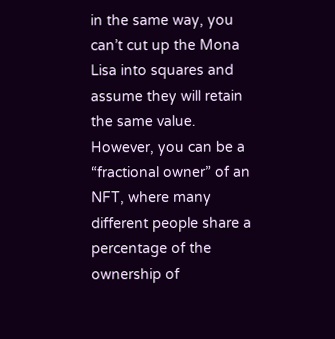in the same way, you can’t cut up the Mona Lisa into squares and assume they will retain the same value. However, you can be a “fractional owner” of an NFT, where many different people share a percentage of the ownership of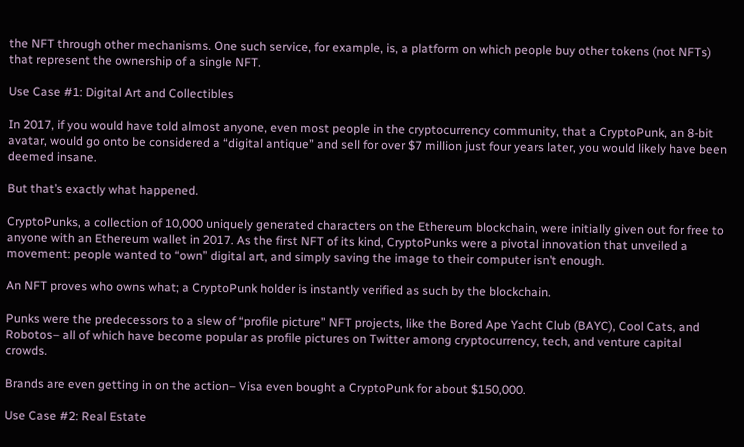the NFT through other mechanisms. One such service, for example, is, a platform on which people buy other tokens (not NFTs) that represent the ownership of a single NFT.

Use Case #1: Digital Art and Collectibles

In 2017, if you would have told almost anyone, even most people in the cryptocurrency community, that a CryptoPunk, an 8-bit avatar, would go onto be considered a “digital antique” and sell for over $7 million just four years later, you would likely have been deemed insane.

But that’s exactly what happened.

CryptoPunks, a collection of 10,000 uniquely generated characters on the Ethereum blockchain, were initially given out for free to anyone with an Ethereum wallet in 2017. As the first NFT of its kind, CryptoPunks were a pivotal innovation that unveiled a movement: people wanted to “own” digital art, and simply saving the image to their computer isn’t enough.

An NFT proves who owns what; a CryptoPunk holder is instantly verified as such by the blockchain.

Punks were the predecessors to a slew of “profile picture” NFT projects, like the Bored Ape Yacht Club (BAYC), Cool Cats, and Robotos– all of which have become popular as profile pictures on Twitter among cryptocurrency, tech, and venture capital crowds.

Brands are even getting in on the action– Visa even bought a CryptoPunk for about $150,000.

Use Case #2: Real Estate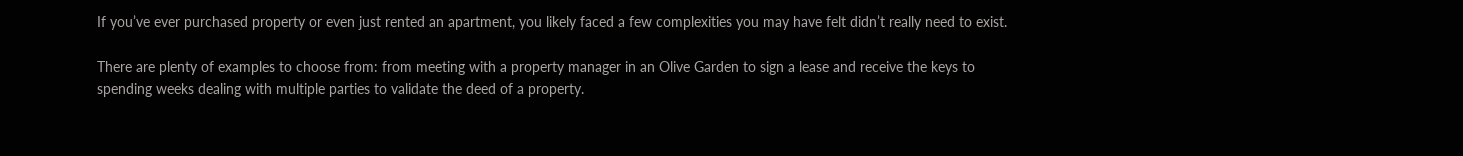If you’ve ever purchased property or even just rented an apartment, you likely faced a few complexities you may have felt didn’t really need to exist.

There are plenty of examples to choose from: from meeting with a property manager in an Olive Garden to sign a lease and receive the keys to spending weeks dealing with multiple parties to validate the deed of a property.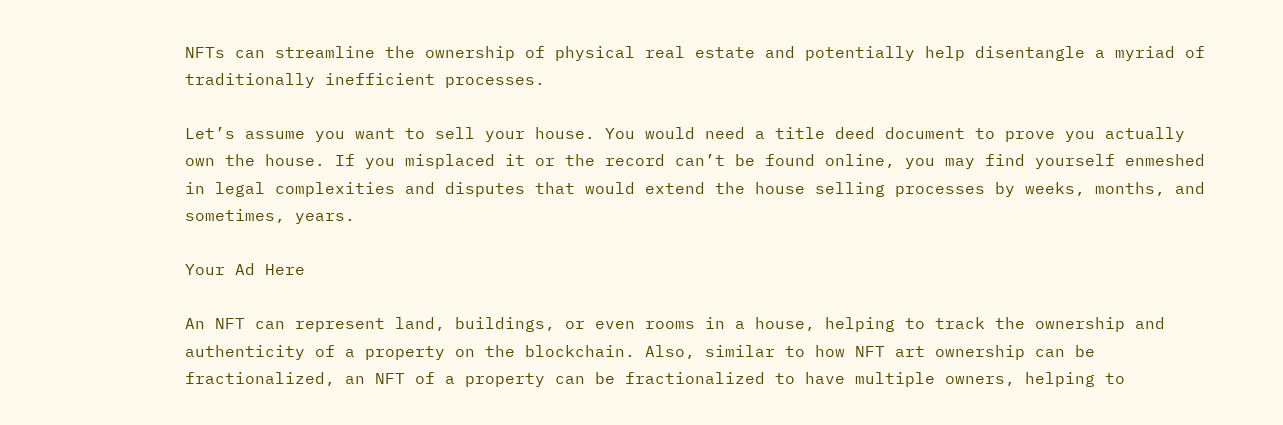NFTs can streamline the ownership of physical real estate and potentially help disentangle a myriad of traditionally inefficient processes.

Let’s assume you want to sell your house. You would need a title deed document to prove you actually own the house. If you misplaced it or the record can’t be found online, you may find yourself enmeshed in legal complexities and disputes that would extend the house selling processes by weeks, months, and sometimes, years.

Your Ad Here

An NFT can represent land, buildings, or even rooms in a house, helping to track the ownership and authenticity of a property on the blockchain. Also, similar to how NFT art ownership can be fractionalized, an NFT of a property can be fractionalized to have multiple owners, helping to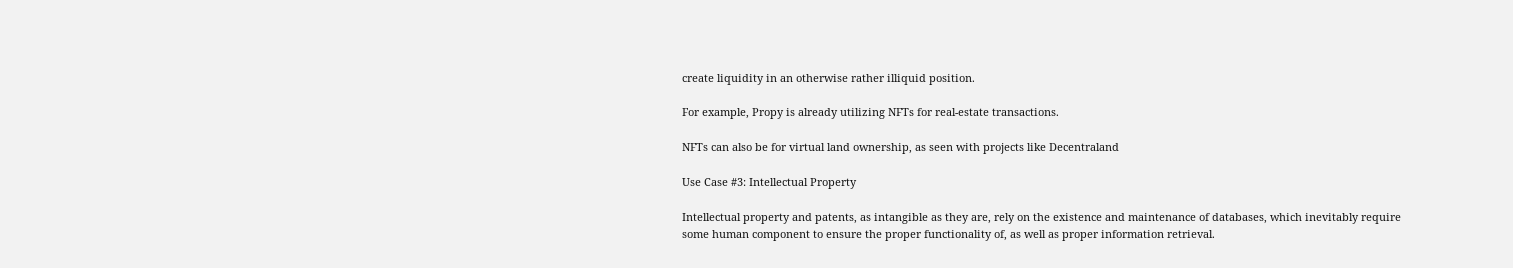create liquidity in an otherwise rather illiquid position.

For example, Propy is already utilizing NFTs for real-estate transactions.

NFTs can also be for virtual land ownership, as seen with projects like Decentraland

Use Case #3: Intellectual Property

Intellectual property and patents, as intangible as they are, rely on the existence and maintenance of databases, which inevitably require some human component to ensure the proper functionality of, as well as proper information retrieval.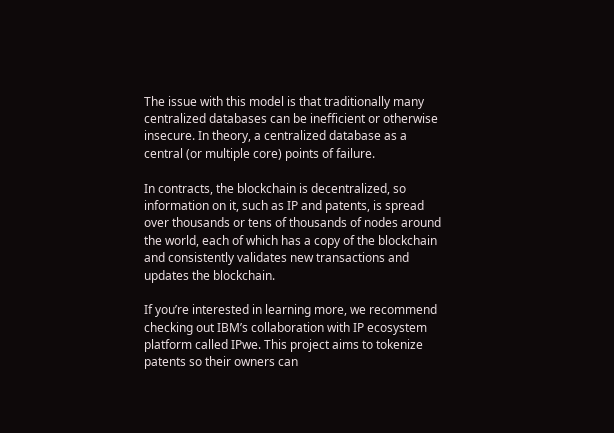The issue with this model is that traditionally many centralized databases can be inefficient or otherwise insecure. In theory, a centralized database as a central (or multiple core) points of failure.

In contracts, the blockchain is decentralized, so information on it, such as IP and patents, is spread over thousands or tens of thousands of nodes around the world, each of which has a copy of the blockchain and consistently validates new transactions and updates the blockchain.

If you’re interested in learning more, we recommend checking out IBM’s collaboration with IP ecosystem platform called IPwe. This project aims to tokenize patents so their owners can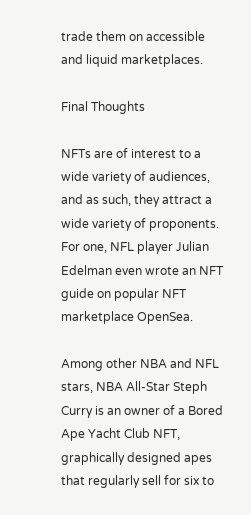trade them on accessible and liquid marketplaces.

Final Thoughts

NFTs are of interest to a wide variety of audiences, and as such, they attract a wide variety of proponents. For one, NFL player Julian Edelman even wrote an NFT guide on popular NFT marketplace OpenSea.

Among other NBA and NFL stars, NBA All-Star Steph Curry is an owner of a Bored Ape Yacht Club NFT, graphically designed apes that regularly sell for six to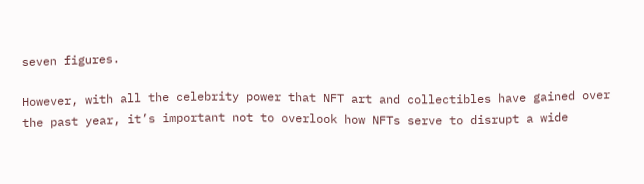seven figures.

However, with all the celebrity power that NFT art and collectibles have gained over the past year, it’s important not to overlook how NFTs serve to disrupt a wide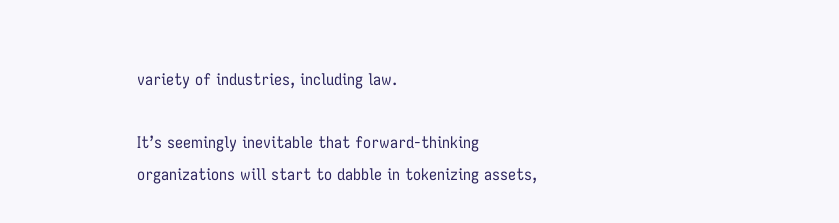variety of industries, including law.

It’s seemingly inevitable that forward-thinking organizations will start to dabble in tokenizing assets,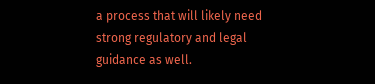a process that will likely need strong regulatory and legal guidance as well.